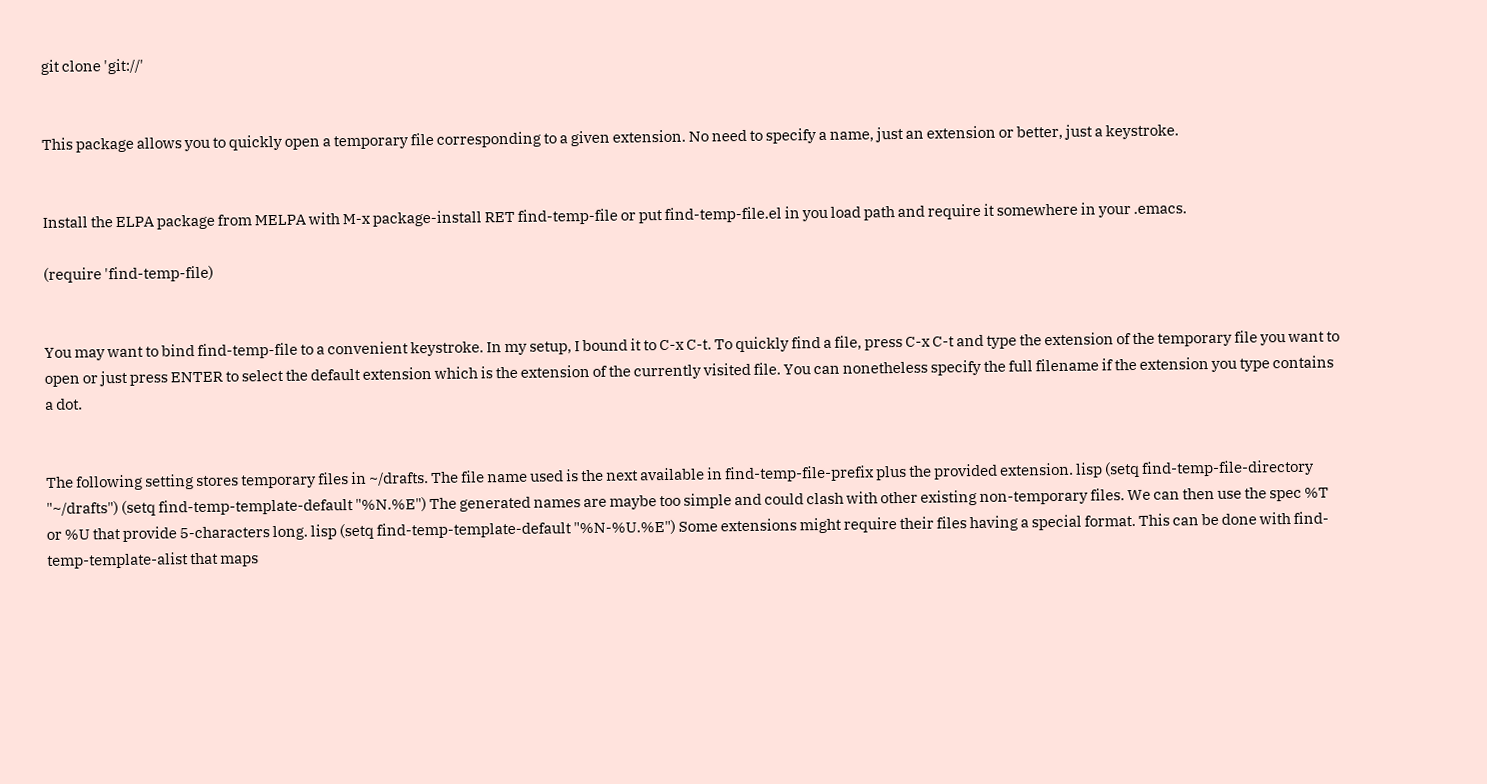git clone 'git://'


This package allows you to quickly open a temporary file corresponding to a given extension. No need to specify a name, just an extension or better, just a keystroke.


Install the ELPA package from MELPA with M-x package-install RET find-temp-file or put find-temp-file.el in you load path and require it somewhere in your .emacs.

(require 'find-temp-file)


You may want to bind find-temp-file to a convenient keystroke. In my setup, I bound it to C-x C-t. To quickly find a file, press C-x C-t and type the extension of the temporary file you want to open or just press ENTER to select the default extension which is the extension of the currently visited file. You can nonetheless specify the full filename if the extension you type contains a dot.


The following setting stores temporary files in ~/drafts. The file name used is the next available in find-temp-file-prefix plus the provided extension. lisp (setq find-temp-file-directory "~/drafts") (setq find-temp-template-default "%N.%E") The generated names are maybe too simple and could clash with other existing non-temporary files. We can then use the spec %T or %U that provide 5-characters long. lisp (setq find-temp-template-default "%N-%U.%E") Some extensions might require their files having a special format. This can be done with find-temp-template-alist that maps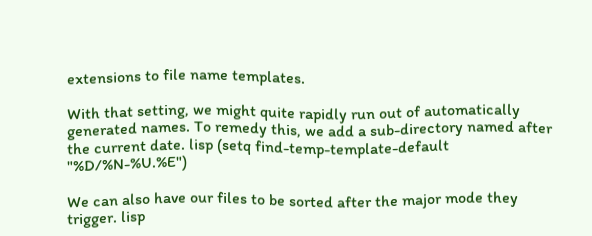extensions to file name templates.

With that setting, we might quite rapidly run out of automatically generated names. To remedy this, we add a sub-directory named after the current date. lisp (setq find-temp-template-default "%D/%N-%U.%E")

We can also have our files to be sorted after the major mode they trigger. lisp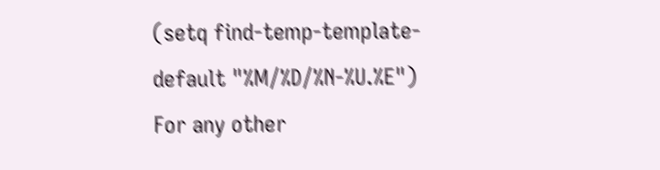(setq find-temp-template-default "%M/%D/%N-%U.%E") For any other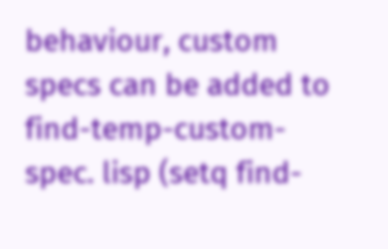behaviour, custom specs can be added to find-temp-custom-spec. lisp (setq find-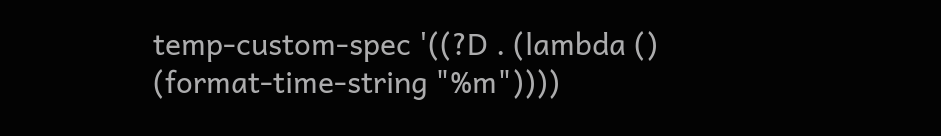temp-custom-spec '((?D . (lambda () (format-time-string "%m"))))